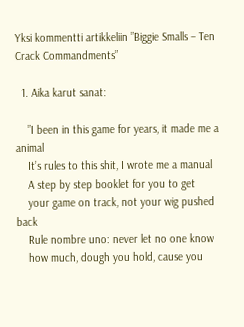Yksi kommentti artikkeliin ”Biggie Smalls – Ten Crack Commandments”

  1. Aika karut sanat:

    ”I been in this game for years, it made me a animal
    It’s rules to this shit, I wrote me a manual
    A step by step booklet for you to get
    your game on track, not your wig pushed back
    Rule nombre uno: never let no one know
    how much, dough you hold, cause you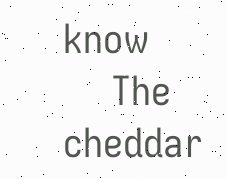know
    The cheddar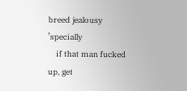breed jealousy ’specially
    if that man fucked up, get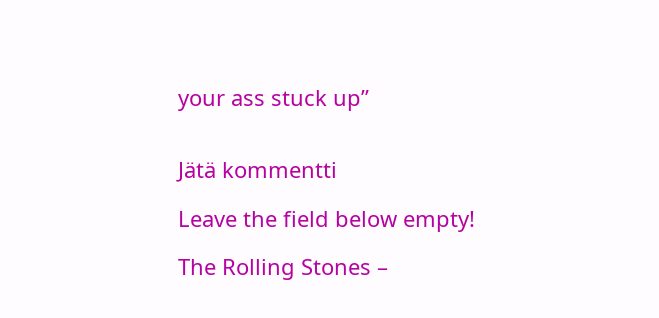your ass stuck up”


Jätä kommentti

Leave the field below empty!

The Rolling Stones –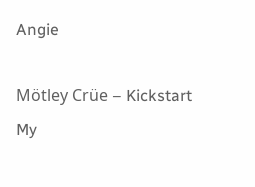Angie

Mötley Crüe – Kickstart My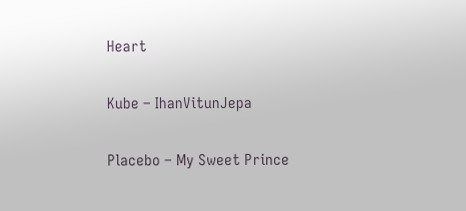Heart

Kube – IhanVitunJepa

Placebo – My Sweet Prince